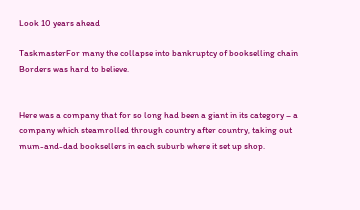Look 10 years ahead

TaskmasterFor many the collapse into bankruptcy of bookselling chain Borders was hard to believe.


Here was a company that for so long had been a giant in its category – a company which steamrolled through country after country, taking out mum-and-dad booksellers in each suburb where it set up shop.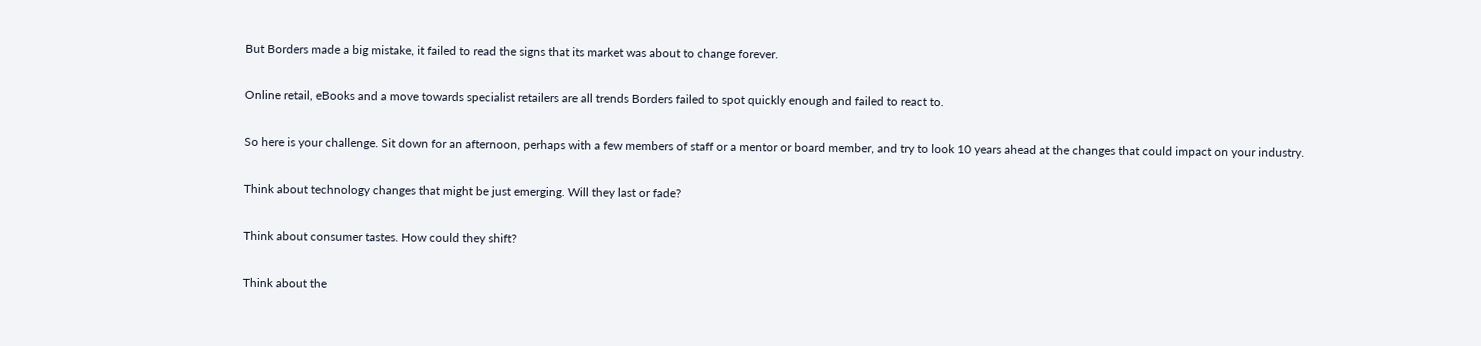But Borders made a big mistake, it failed to read the signs that its market was about to change forever.


Online retail, eBooks and a move towards specialist retailers are all trends Borders failed to spot quickly enough and failed to react to.


So here is your challenge. Sit down for an afternoon, perhaps with a few members of staff or a mentor or board member, and try to look 10 years ahead at the changes that could impact on your industry.


Think about technology changes that might be just emerging. Will they last or fade?


Think about consumer tastes. How could they shift?


Think about the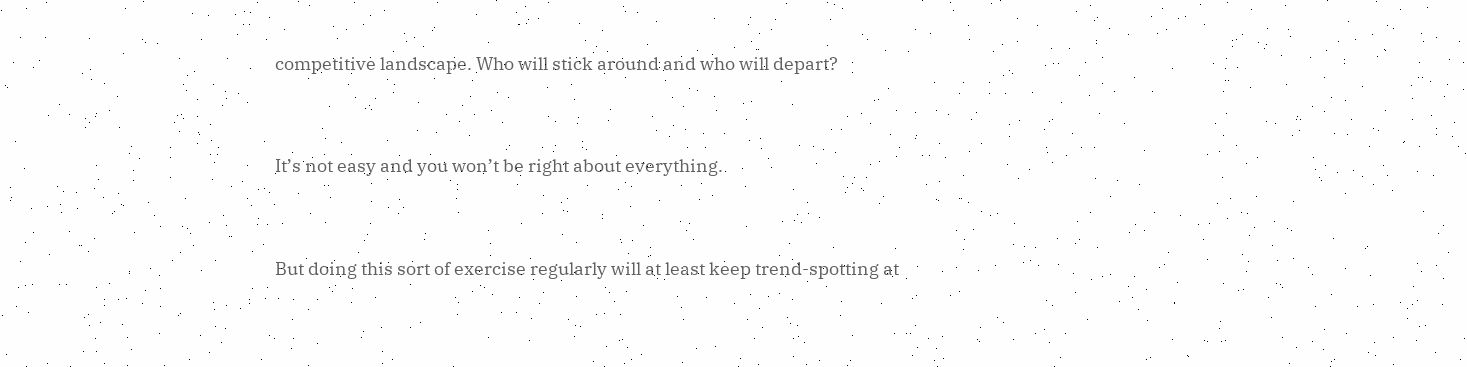competitive landscape. Who will stick around and who will depart?


It’s not easy and you won’t be right about everything.


But doing this sort of exercise regularly will at least keep trend-spotting at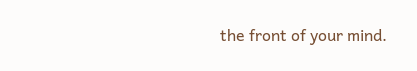the front of your mind.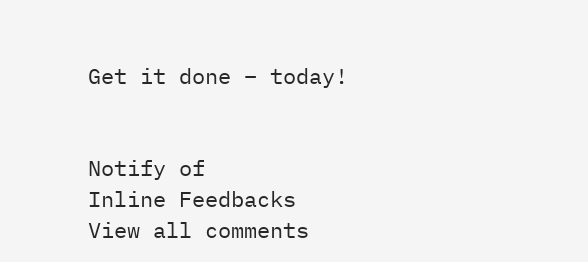Get it done – today!


Notify of
Inline Feedbacks
View all comments